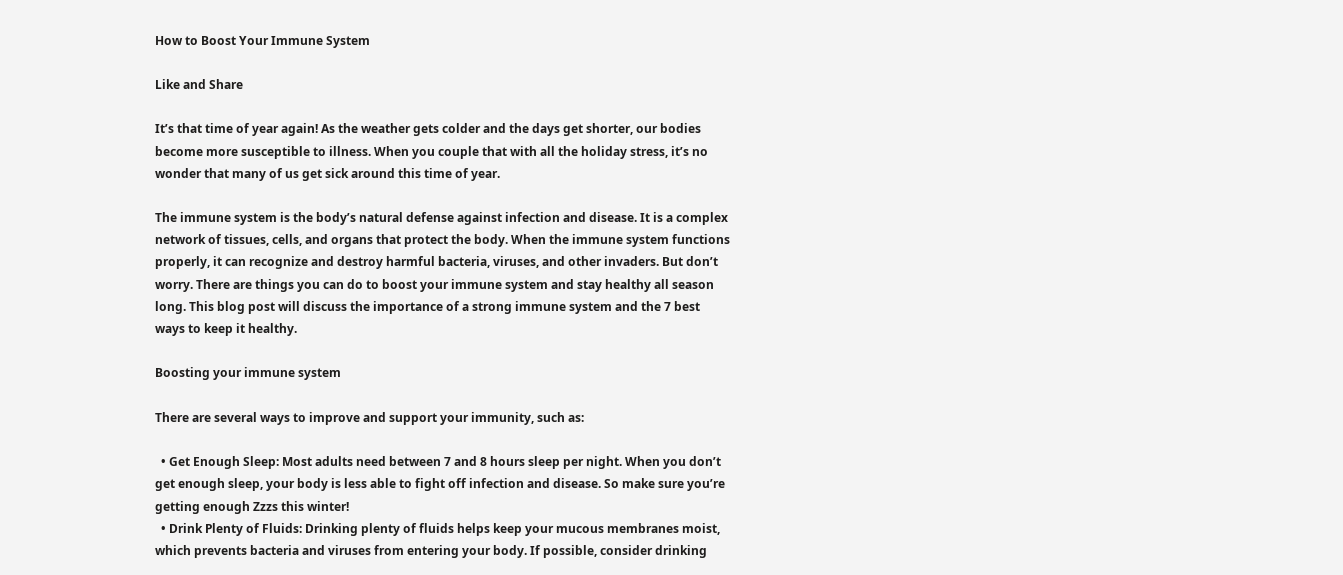How to Boost Your Immune System

Like and Share

It’s that time of year again! As the weather gets colder and the days get shorter, our bodies become more susceptible to illness. When you couple that with all the holiday stress, it’s no wonder that many of us get sick around this time of year.

The immune system is the body’s natural defense against infection and disease. It is a complex network of tissues, cells, and organs that protect the body. When the immune system functions properly, it can recognize and destroy harmful bacteria, viruses, and other invaders. But don’t worry. There are things you can do to boost your immune system and stay healthy all season long. This blog post will discuss the importance of a strong immune system and the 7 best ways to keep it healthy.

Boosting your immune system

There are several ways to improve and support your immunity, such as:

  • Get Enough Sleep: Most adults need between 7 and 8 hours sleep per night. When you don’t get enough sleep, your body is less able to fight off infection and disease. So make sure you’re getting enough Zzzs this winter!
  • Drink Plenty of Fluids: Drinking plenty of fluids helps keep your mucous membranes moist, which prevents bacteria and viruses from entering your body. If possible, consider drinking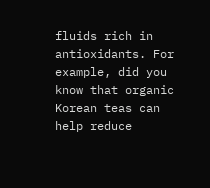fluids rich in antioxidants. For example, did you know that organic Korean teas can help reduce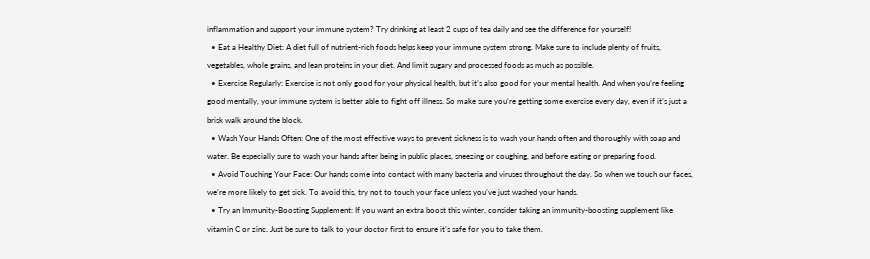inflammation and support your immune system? Try drinking at least 2 cups of tea daily and see the difference for yourself!
  • Eat a Healthy Diet: A diet full of nutrient-rich foods helps keep your immune system strong. Make sure to include plenty of fruits, vegetables, whole grains, and lean proteins in your diet. And limit sugary and processed foods as much as possible.
  • Exercise Regularly: Exercise is not only good for your physical health, but it’s also good for your mental health. And when you’re feeling good mentally, your immune system is better able to fight off illness. So make sure you’re getting some exercise every day, even if it’s just a brisk walk around the block.
  • Wash Your Hands Often: One of the most effective ways to prevent sickness is to wash your hands often and thoroughly with soap and water. Be especially sure to wash your hands after being in public places, sneezing or coughing, and before eating or preparing food.
  • Avoid Touching Your Face: Our hands come into contact with many bacteria and viruses throughout the day. So when we touch our faces, we’re more likely to get sick. To avoid this, try not to touch your face unless you’ve just washed your hands.
  • Try an Immunity-Boosting Supplement: If you want an extra boost this winter, consider taking an immunity-boosting supplement like vitamin C or zinc. Just be sure to talk to your doctor first to ensure it’s safe for you to take them.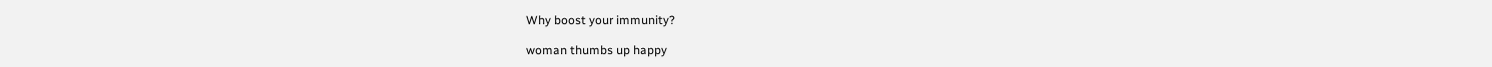Why boost your immunity?

woman thumbs up happy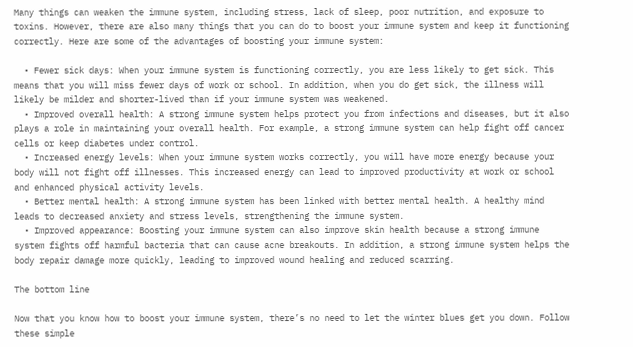Many things can weaken the immune system, including stress, lack of sleep, poor nutrition, and exposure to toxins. However, there are also many things that you can do to boost your immune system and keep it functioning correctly. Here are some of the advantages of boosting your immune system:

  • Fewer sick days: When your immune system is functioning correctly, you are less likely to get sick. This means that you will miss fewer days of work or school. In addition, when you do get sick, the illness will likely be milder and shorter-lived than if your immune system was weakened.
  • Improved overall health: A strong immune system helps protect you from infections and diseases, but it also plays a role in maintaining your overall health. For example, a strong immune system can help fight off cancer cells or keep diabetes under control.
  • Increased energy levels: When your immune system works correctly, you will have more energy because your body will not fight off illnesses. This increased energy can lead to improved productivity at work or school and enhanced physical activity levels.
  • Better mental health: A strong immune system has been linked with better mental health. A healthy mind leads to decreased anxiety and stress levels, strengthening the immune system.
  • Improved appearance: Boosting your immune system can also improve skin health because a strong immune system fights off harmful bacteria that can cause acne breakouts. In addition, a strong immune system helps the body repair damage more quickly, leading to improved wound healing and reduced scarring.

The bottom line

Now that you know how to boost your immune system, there’s no need to let the winter blues get you down. Follow these simple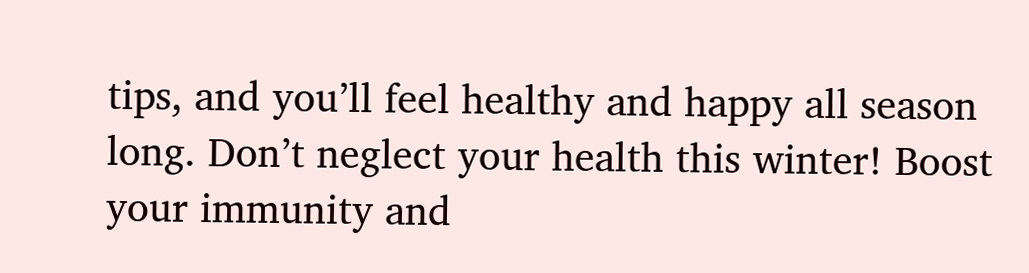tips, and you’ll feel healthy and happy all season long. Don’t neglect your health this winter! Boost your immunity and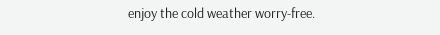enjoy the cold weather worry-free.